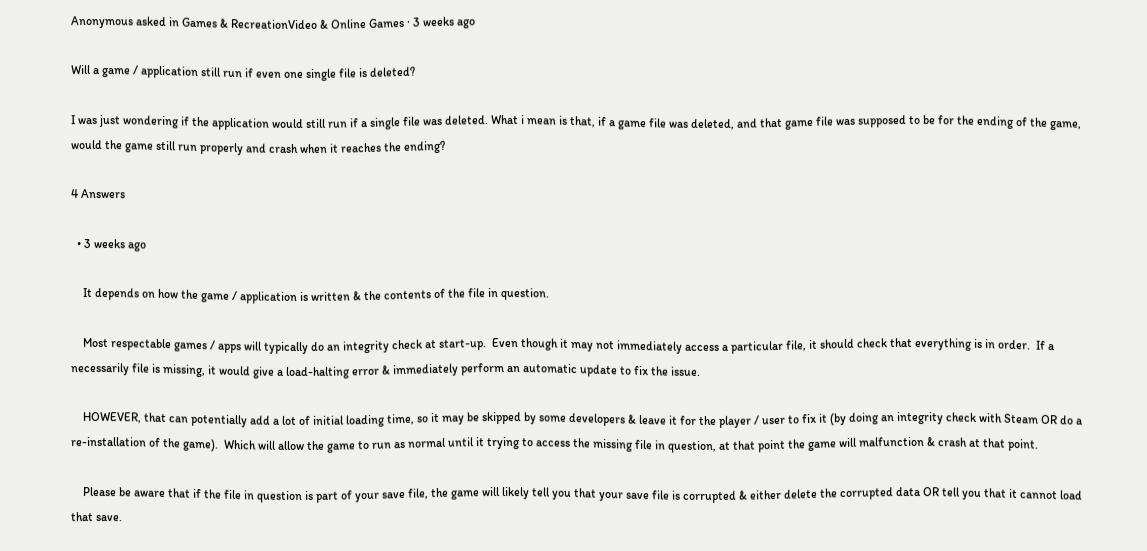Anonymous asked in Games & RecreationVideo & Online Games · 3 weeks ago

Will a game / application still run if even one single file is deleted?

I was just wondering if the application would still run if a single file was deleted. What i mean is that, if a game file was deleted, and that game file was supposed to be for the ending of the game, would the game still run properly and crash when it reaches the ending?

4 Answers

  • 3 weeks ago

    It depends on how the game / application is written & the contents of the file in question.

    Most respectable games / apps will typically do an integrity check at start-up.  Even though it may not immediately access a particular file, it should check that everything is in order.  If a necessarily file is missing, it would give a load-halting error & immediately perform an automatic update to fix the issue.

    HOWEVER, that can potentially add a lot of initial loading time, so it may be skipped by some developers & leave it for the player / user to fix it (by doing an integrity check with Steam OR do a re-installation of the game).  Which will allow the game to run as normal until it trying to access the missing file in question, at that point the game will malfunction & crash at that point.

    Please be aware that if the file in question is part of your save file, the game will likely tell you that your save file is corrupted & either delete the corrupted data OR tell you that it cannot load that save.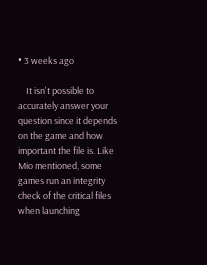• 3 weeks ago

    It isn't possible to accurately answer your question since it depends on the game and how important the file is. Like Mio mentioned, some games run an integrity check of the critical files when launching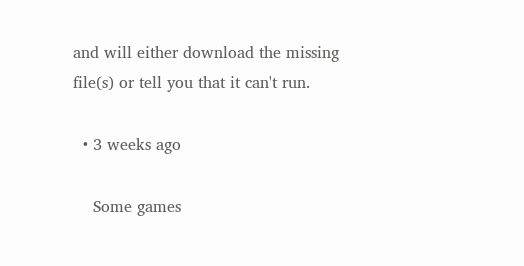and will either download the missing file(s) or tell you that it can't run.

  • 3 weeks ago

    Some games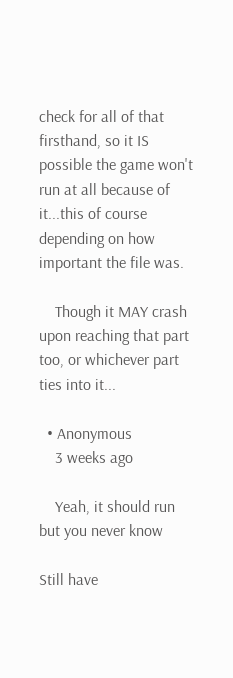check for all of that firsthand, so it IS possible the game won't run at all because of it...this of course depending on how important the file was.

    Though it MAY crash upon reaching that part too, or whichever part ties into it...

  • Anonymous
    3 weeks ago

    Yeah, it should run but you never know

Still have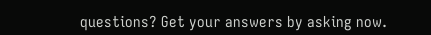questions? Get your answers by asking now.